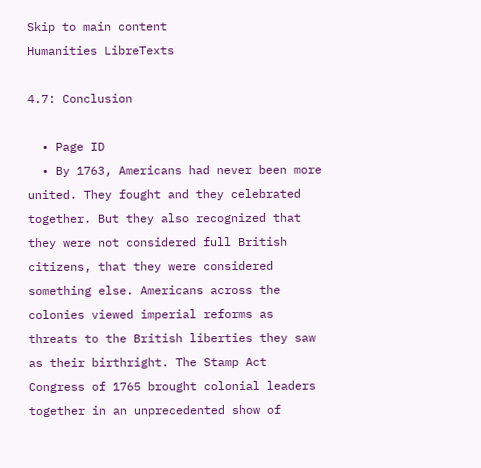Skip to main content
Humanities LibreTexts

4.7: Conclusion

  • Page ID
  • By 1763, Americans had never been more united. They fought and they celebrated together. But they also recognized that they were not considered full British citizens, that they were considered something else. Americans across the colonies viewed imperial reforms as threats to the British liberties they saw as their birthright. The Stamp Act Congress of 1765 brought colonial leaders together in an unprecedented show of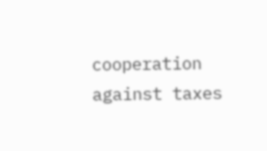cooperation against taxes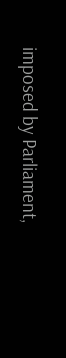imposed by Parliament,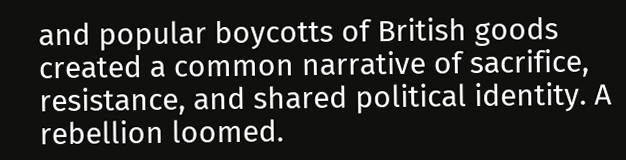and popular boycotts of British goods created a common narrative of sacrifice, resistance, and shared political identity. A rebellion loomed.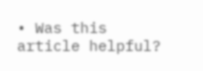• Was this article helpful?